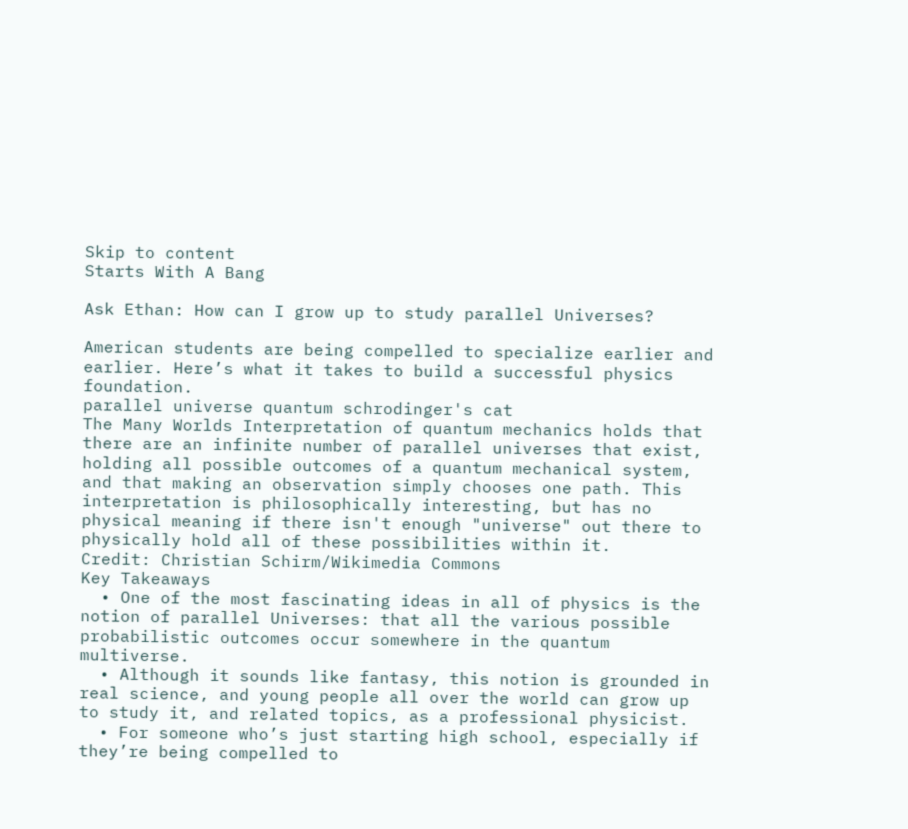Skip to content
Starts With A Bang

Ask Ethan: How can I grow up to study parallel Universes?

American students are being compelled to specialize earlier and earlier. Here’s what it takes to build a successful physics foundation.
parallel universe quantum schrodinger's cat
The Many Worlds Interpretation of quantum mechanics holds that there are an infinite number of parallel universes that exist, holding all possible outcomes of a quantum mechanical system, and that making an observation simply chooses one path. This interpretation is philosophically interesting, but has no physical meaning if there isn't enough "universe" out there to physically hold all of these possibilities within it.
Credit: Christian Schirm/Wikimedia Commons
Key Takeaways
  • One of the most fascinating ideas in all of physics is the notion of parallel Universes: that all the various possible probabilistic outcomes occur somewhere in the quantum multiverse.
  • Although it sounds like fantasy, this notion is grounded in real science, and young people all over the world can grow up to study it, and related topics, as a professional physicist.
  • For someone who’s just starting high school, especially if they’re being compelled to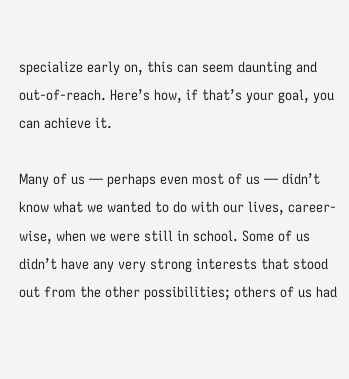specialize early on, this can seem daunting and out-of-reach. Here’s how, if that’s your goal, you can achieve it.

Many of us — perhaps even most of us — didn’t know what we wanted to do with our lives, career-wise, when we were still in school. Some of us didn’t have any very strong interests that stood out from the other possibilities; others of us had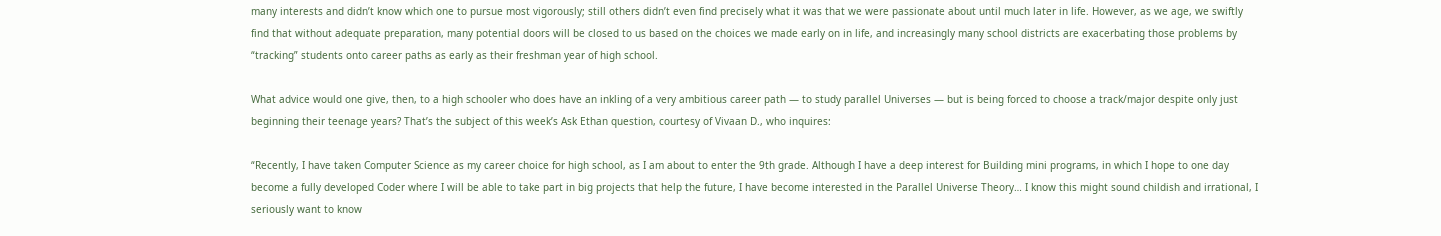many interests and didn’t know which one to pursue most vigorously; still others didn’t even find precisely what it was that we were passionate about until much later in life. However, as we age, we swiftly find that without adequate preparation, many potential doors will be closed to us based on the choices we made early on in life, and increasingly many school districts are exacerbating those problems by “tracking” students onto career paths as early as their freshman year of high school.

What advice would one give, then, to a high schooler who does have an inkling of a very ambitious career path — to study parallel Universes — but is being forced to choose a track/major despite only just beginning their teenage years? That’s the subject of this week’s Ask Ethan question, courtesy of Vivaan D., who inquires:

“Recently, I have taken Computer Science as my career choice for high school, as I am about to enter the 9th grade. Although I have a deep interest for Building mini programs, in which I hope to one day become a fully developed Coder where I will be able to take part in big projects that help the future, I have become interested in the Parallel Universe Theory… I know this might sound childish and irrational, I seriously want to know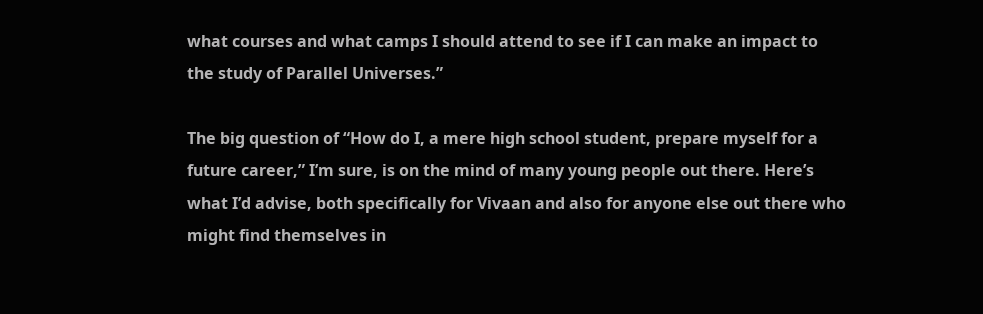what courses and what camps I should attend to see if I can make an impact to the study of Parallel Universes.”

The big question of “How do I, a mere high school student, prepare myself for a future career,” I’m sure, is on the mind of many young people out there. Here’s what I’d advise, both specifically for Vivaan and also for anyone else out there who might find themselves in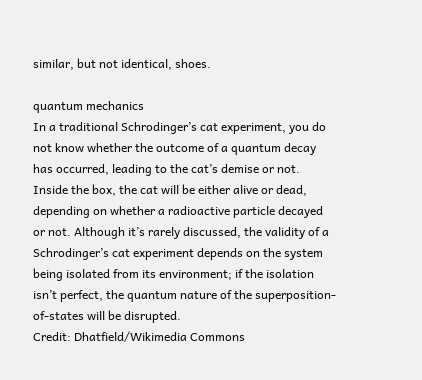similar, but not identical, shoes.

quantum mechanics
In a traditional Schrodinger’s cat experiment, you do not know whether the outcome of a quantum decay has occurred, leading to the cat’s demise or not. Inside the box, the cat will be either alive or dead, depending on whether a radioactive particle decayed or not. Although it’s rarely discussed, the validity of a Schrodinger’s cat experiment depends on the system being isolated from its environment; if the isolation isn’t perfect, the quantum nature of the superposition-of-states will be disrupted.
Credit: Dhatfield/Wikimedia Commons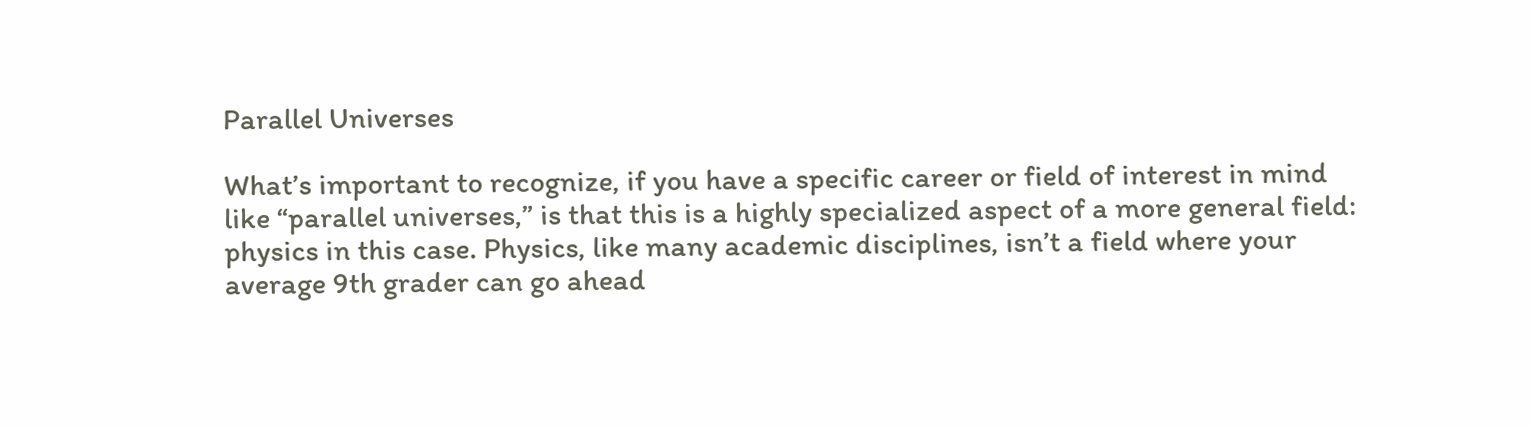Parallel Universes

What’s important to recognize, if you have a specific career or field of interest in mind like “parallel universes,” is that this is a highly specialized aspect of a more general field: physics in this case. Physics, like many academic disciplines, isn’t a field where your average 9th grader can go ahead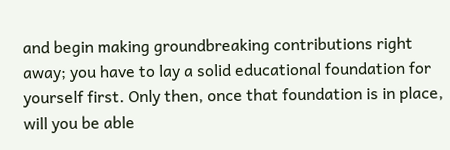and begin making groundbreaking contributions right away; you have to lay a solid educational foundation for yourself first. Only then, once that foundation is in place, will you be able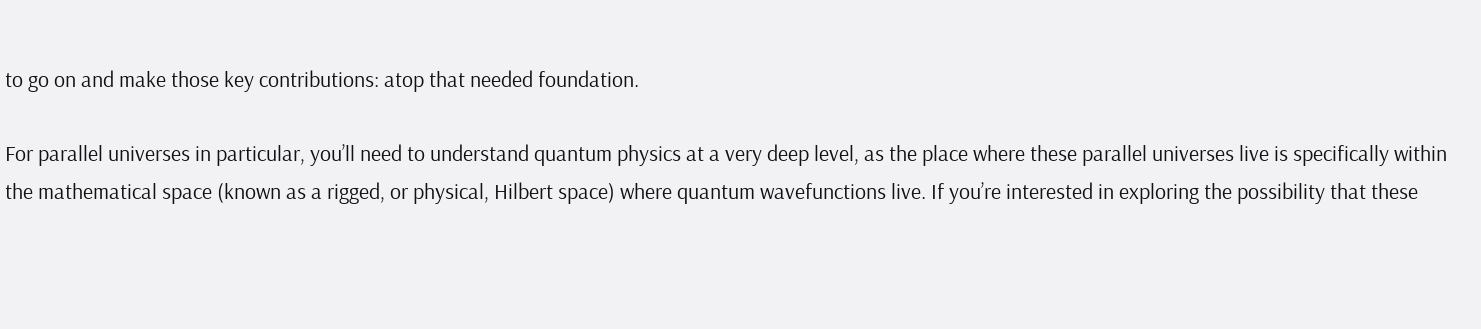to go on and make those key contributions: atop that needed foundation.

For parallel universes in particular, you’ll need to understand quantum physics at a very deep level, as the place where these parallel universes live is specifically within the mathematical space (known as a rigged, or physical, Hilbert space) where quantum wavefunctions live. If you’re interested in exploring the possibility that these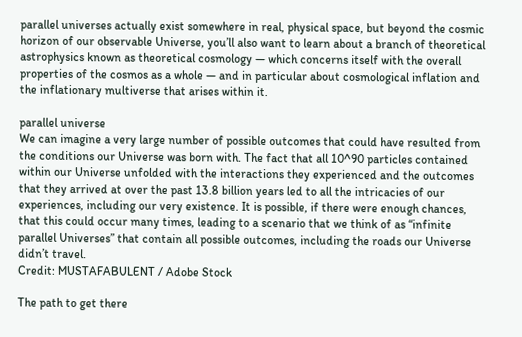parallel universes actually exist somewhere in real, physical space, but beyond the cosmic horizon of our observable Universe, you’ll also want to learn about a branch of theoretical astrophysics known as theoretical cosmology — which concerns itself with the overall properties of the cosmos as a whole — and in particular about cosmological inflation and the inflationary multiverse that arises within it.

parallel universe
We can imagine a very large number of possible outcomes that could have resulted from the conditions our Universe was born with. The fact that all 10^90 particles contained within our Universe unfolded with the interactions they experienced and the outcomes that they arrived at over the past 13.8 billion years led to all the intricacies of our experiences, including our very existence. It is possible, if there were enough chances, that this could occur many times, leading to a scenario that we think of as “infinite parallel Universes” that contain all possible outcomes, including the roads our Universe didn’t travel.
Credit: MUSTAFABULENT / Adobe Stock

The path to get there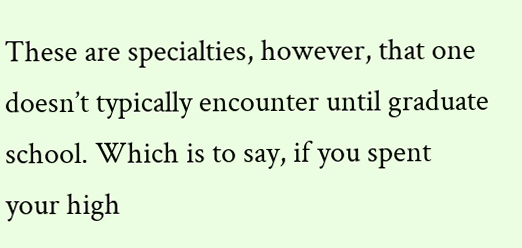These are specialties, however, that one doesn’t typically encounter until graduate school. Which is to say, if you spent your high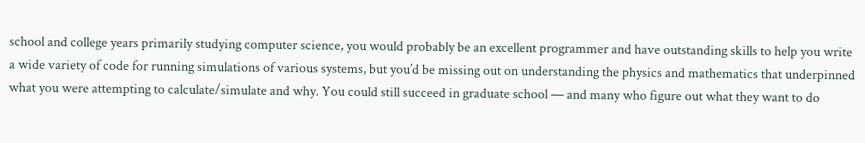school and college years primarily studying computer science, you would probably be an excellent programmer and have outstanding skills to help you write a wide variety of code for running simulations of various systems, but you’d be missing out on understanding the physics and mathematics that underpinned what you were attempting to calculate/simulate and why. You could still succeed in graduate school — and many who figure out what they want to do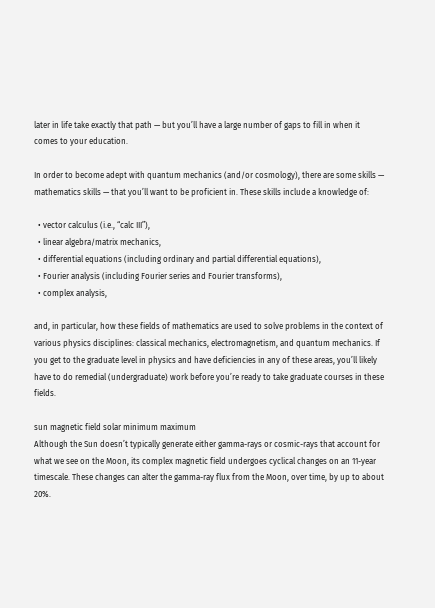later in life take exactly that path — but you’ll have a large number of gaps to fill in when it comes to your education.

In order to become adept with quantum mechanics (and/or cosmology), there are some skills — mathematics skills — that you’ll want to be proficient in. These skills include a knowledge of:

  • vector calculus (i.e., “calc III”),
  • linear algebra/matrix mechanics,
  • differential equations (including ordinary and partial differential equations),
  • Fourier analysis (including Fourier series and Fourier transforms),
  • complex analysis,

and, in particular, how these fields of mathematics are used to solve problems in the context of various physics disciplines: classical mechanics, electromagnetism, and quantum mechanics. If you get to the graduate level in physics and have deficiencies in any of these areas, you’ll likely have to do remedial (undergraduate) work before you’re ready to take graduate courses in these fields.

sun magnetic field solar minimum maximum
Although the Sun doesn’t typically generate either gamma-rays or cosmic-rays that account for what we see on the Moon, its complex magnetic field undergoes cyclical changes on an 11-year timescale. These changes can alter the gamma-ray flux from the Moon, over time, by up to about 20%.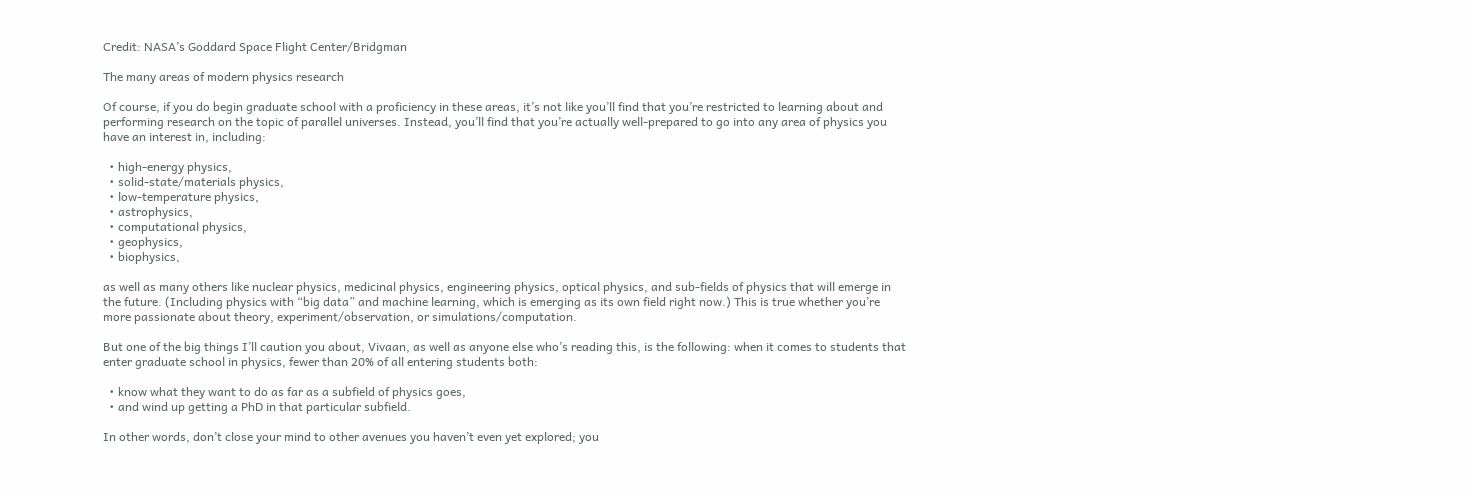Credit: NASA’s Goddard Space Flight Center/Bridgman

The many areas of modern physics research

Of course, if you do begin graduate school with a proficiency in these areas, it’s not like you’ll find that you’re restricted to learning about and performing research on the topic of parallel universes. Instead, you’ll find that you’re actually well-prepared to go into any area of physics you have an interest in, including:

  • high-energy physics,
  • solid-state/materials physics,
  • low-temperature physics,
  • astrophysics,
  • computational physics,
  • geophysics,
  • biophysics,

as well as many others like nuclear physics, medicinal physics, engineering physics, optical physics, and sub-fields of physics that will emerge in the future. (Including physics with “big data” and machine learning, which is emerging as its own field right now.) This is true whether you’re more passionate about theory, experiment/observation, or simulations/computation.

But one of the big things I’ll caution you about, Vivaan, as well as anyone else who’s reading this, is the following: when it comes to students that enter graduate school in physics, fewer than 20% of all entering students both:

  • know what they want to do as far as a subfield of physics goes,
  • and wind up getting a PhD in that particular subfield.

In other words, don’t close your mind to other avenues you haven’t even yet explored; you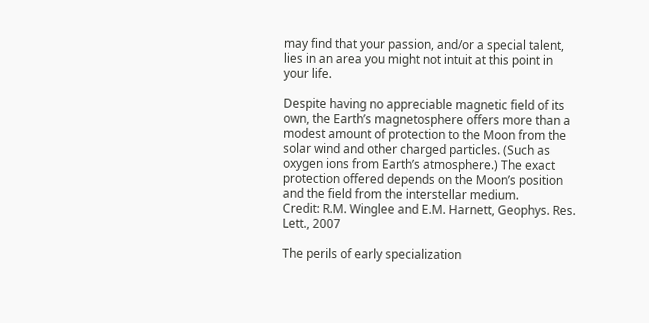may find that your passion, and/or a special talent, lies in an area you might not intuit at this point in your life.

Despite having no appreciable magnetic field of its own, the Earth’s magnetosphere offers more than a modest amount of protection to the Moon from the solar wind and other charged particles. (Such as oxygen ions from Earth’s atmosphere.) The exact protection offered depends on the Moon’s position and the field from the interstellar medium.
Credit: R.M. Winglee and E.M. Harnett, Geophys. Res. Lett., 2007

The perils of early specialization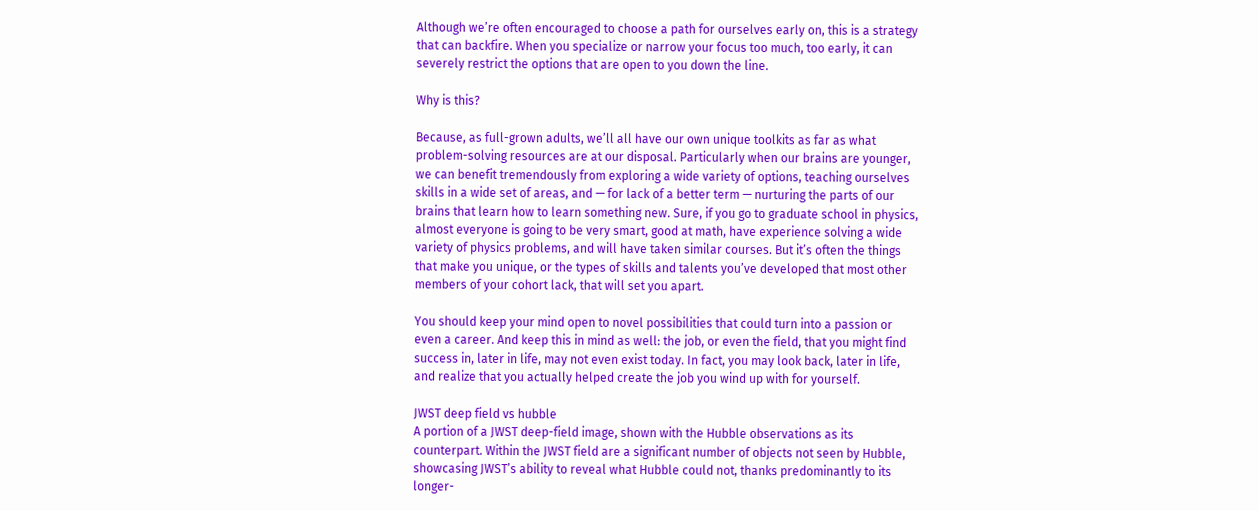Although we’re often encouraged to choose a path for ourselves early on, this is a strategy that can backfire. When you specialize or narrow your focus too much, too early, it can severely restrict the options that are open to you down the line.

Why is this?

Because, as full-grown adults, we’ll all have our own unique toolkits as far as what problem-solving resources are at our disposal. Particularly when our brains are younger, we can benefit tremendously from exploring a wide variety of options, teaching ourselves skills in a wide set of areas, and — for lack of a better term — nurturing the parts of our brains that learn how to learn something new. Sure, if you go to graduate school in physics, almost everyone is going to be very smart, good at math, have experience solving a wide variety of physics problems, and will have taken similar courses. But it’s often the things that make you unique, or the types of skills and talents you’ve developed that most other members of your cohort lack, that will set you apart.

You should keep your mind open to novel possibilities that could turn into a passion or even a career. And keep this in mind as well: the job, or even the field, that you might find success in, later in life, may not even exist today. In fact, you may look back, later in life, and realize that you actually helped create the job you wind up with for yourself.

JWST deep field vs hubble
A portion of a JWST deep-field image, shown with the Hubble observations as its counterpart. Within the JWST field are a significant number of objects not seen by Hubble, showcasing JWST’s ability to reveal what Hubble could not, thanks predominantly to its longer-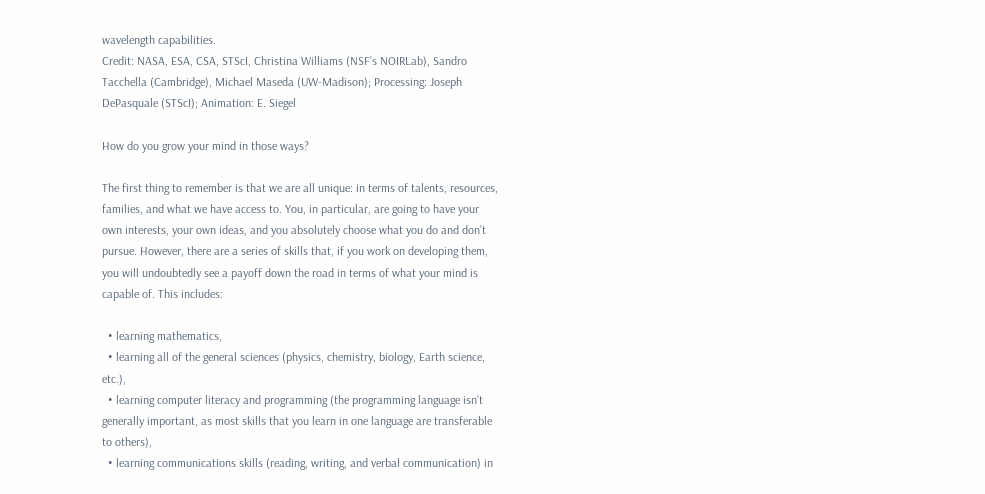wavelength capabilities.
Credit: NASA, ESA, CSA, STScI, Christina Williams (NSF’s NOIRLab), Sandro Tacchella (Cambridge), Michael Maseda (UW-Madison); Processing: Joseph DePasquale (STScI); Animation: E. Siegel

How do you grow your mind in those ways?

The first thing to remember is that we are all unique: in terms of talents, resources, families, and what we have access to. You, in particular, are going to have your own interests, your own ideas, and you absolutely choose what you do and don’t pursue. However, there are a series of skills that, if you work on developing them, you will undoubtedly see a payoff down the road in terms of what your mind is capable of. This includes:

  • learning mathematics,
  • learning all of the general sciences (physics, chemistry, biology, Earth science, etc.),
  • learning computer literacy and programming (the programming language isn’t generally important, as most skills that you learn in one language are transferable to others),
  • learning communications skills (reading, writing, and verbal communication) in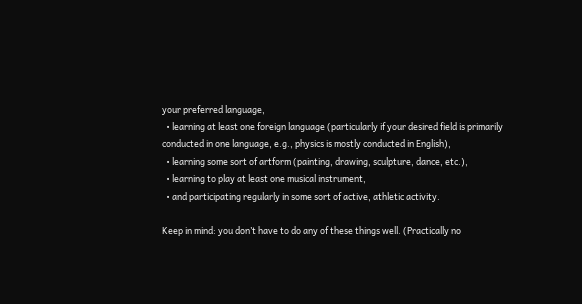your preferred language,
  • learning at least one foreign language (particularly if your desired field is primarily conducted in one language, e.g., physics is mostly conducted in English),
  • learning some sort of artform (painting, drawing, sculpture, dance, etc.),
  • learning to play at least one musical instrument,
  • and participating regularly in some sort of active, athletic activity.

Keep in mind: you don’t have to do any of these things well. (Practically no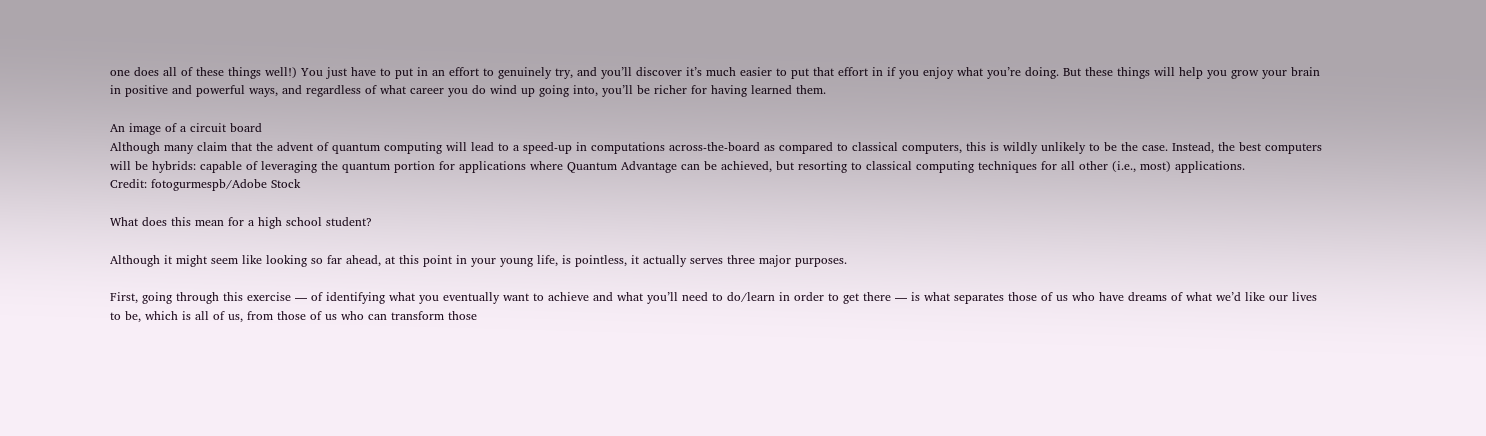one does all of these things well!) You just have to put in an effort to genuinely try, and you’ll discover it’s much easier to put that effort in if you enjoy what you’re doing. But these things will help you grow your brain in positive and powerful ways, and regardless of what career you do wind up going into, you’ll be richer for having learned them.

An image of a circuit board
Although many claim that the advent of quantum computing will lead to a speed-up in computations across-the-board as compared to classical computers, this is wildly unlikely to be the case. Instead, the best computers will be hybrids: capable of leveraging the quantum portion for applications where Quantum Advantage can be achieved, but resorting to classical computing techniques for all other (i.e., most) applications.
Credit: fotogurmespb/Adobe Stock

What does this mean for a high school student?

Although it might seem like looking so far ahead, at this point in your young life, is pointless, it actually serves three major purposes.

First, going through this exercise — of identifying what you eventually want to achieve and what you’ll need to do/learn in order to get there — is what separates those of us who have dreams of what we’d like our lives to be, which is all of us, from those of us who can transform those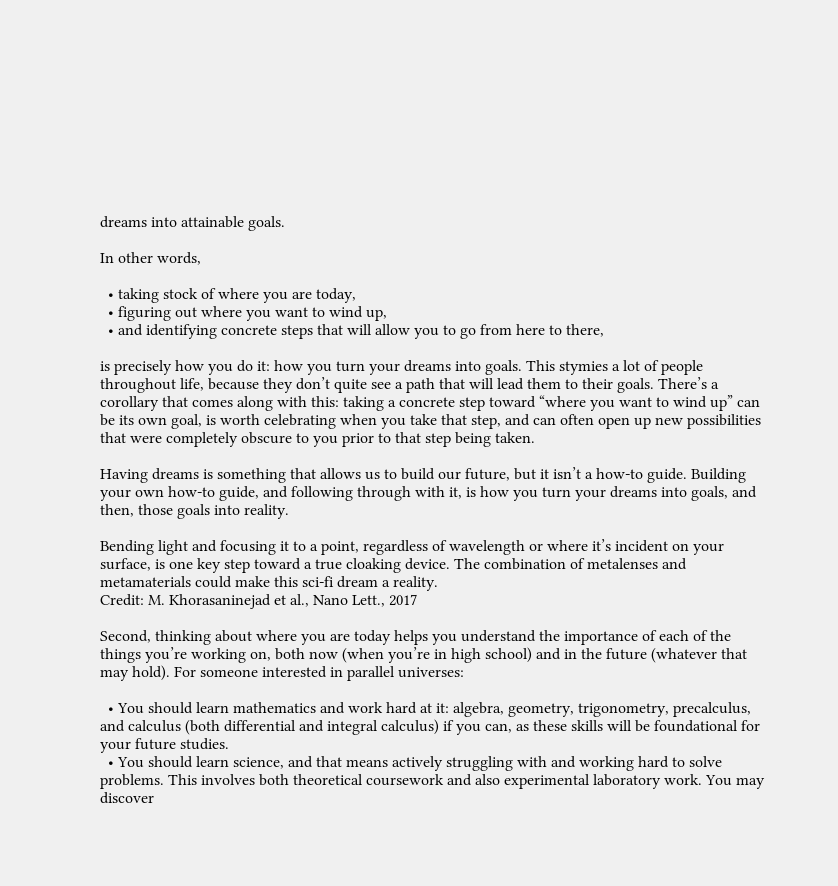dreams into attainable goals.

In other words,

  • taking stock of where you are today,
  • figuring out where you want to wind up,
  • and identifying concrete steps that will allow you to go from here to there,

is precisely how you do it: how you turn your dreams into goals. This stymies a lot of people throughout life, because they don’t quite see a path that will lead them to their goals. There’s a corollary that comes along with this: taking a concrete step toward “where you want to wind up” can be its own goal, is worth celebrating when you take that step, and can often open up new possibilities that were completely obscure to you prior to that step being taken.

Having dreams is something that allows us to build our future, but it isn’t a how-to guide. Building your own how-to guide, and following through with it, is how you turn your dreams into goals, and then, those goals into reality.

Bending light and focusing it to a point, regardless of wavelength or where it’s incident on your surface, is one key step toward a true cloaking device. The combination of metalenses and metamaterials could make this sci-fi dream a reality.
Credit: M. Khorasaninejad et al., Nano Lett., 2017

Second, thinking about where you are today helps you understand the importance of each of the things you’re working on, both now (when you’re in high school) and in the future (whatever that may hold). For someone interested in parallel universes:

  • You should learn mathematics and work hard at it: algebra, geometry, trigonometry, precalculus, and calculus (both differential and integral calculus) if you can, as these skills will be foundational for your future studies.
  • You should learn science, and that means actively struggling with and working hard to solve problems. This involves both theoretical coursework and also experimental laboratory work. You may discover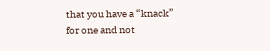that you have a “knack” for one and not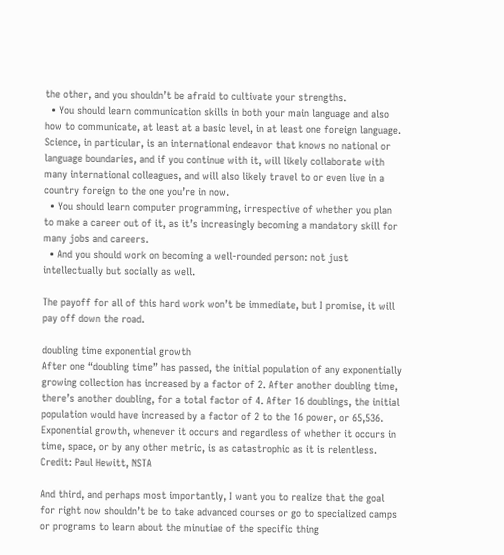the other, and you shouldn’t be afraid to cultivate your strengths.
  • You should learn communication skills in both your main language and also how to communicate, at least at a basic level, in at least one foreign language. Science, in particular, is an international endeavor that knows no national or language boundaries, and if you continue with it, will likely collaborate with many international colleagues, and will also likely travel to or even live in a country foreign to the one you’re in now.
  • You should learn computer programming, irrespective of whether you plan to make a career out of it, as it’s increasingly becoming a mandatory skill for many jobs and careers.
  • And you should work on becoming a well-rounded person: not just intellectually but socially as well.

The payoff for all of this hard work won’t be immediate, but I promise, it will pay off down the road.

doubling time exponential growth
After one “doubling time” has passed, the initial population of any exponentially growing collection has increased by a factor of 2. After another doubling time, there’s another doubling, for a total factor of 4. After 16 doublings, the initial population would have increased by a factor of 2 to the 16 power, or 65,536. Exponential growth, whenever it occurs and regardless of whether it occurs in time, space, or by any other metric, is as catastrophic as it is relentless.
Credit: Paul Hewitt, NSTA

And third, and perhaps most importantly, I want you to realize that the goal for right now shouldn’t be to take advanced courses or go to specialized camps or programs to learn about the minutiae of the specific thing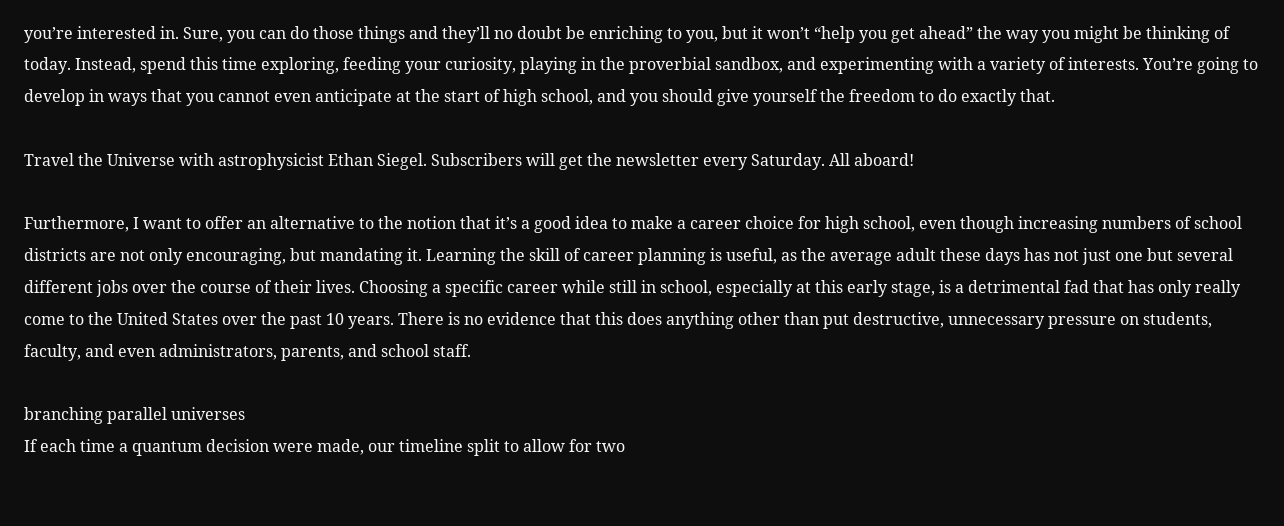you’re interested in. Sure, you can do those things and they’ll no doubt be enriching to you, but it won’t “help you get ahead” the way you might be thinking of today. Instead, spend this time exploring, feeding your curiosity, playing in the proverbial sandbox, and experimenting with a variety of interests. You’re going to develop in ways that you cannot even anticipate at the start of high school, and you should give yourself the freedom to do exactly that.

Travel the Universe with astrophysicist Ethan Siegel. Subscribers will get the newsletter every Saturday. All aboard!

Furthermore, I want to offer an alternative to the notion that it’s a good idea to make a career choice for high school, even though increasing numbers of school districts are not only encouraging, but mandating it. Learning the skill of career planning is useful, as the average adult these days has not just one but several different jobs over the course of their lives. Choosing a specific career while still in school, especially at this early stage, is a detrimental fad that has only really come to the United States over the past 10 years. There is no evidence that this does anything other than put destructive, unnecessary pressure on students, faculty, and even administrators, parents, and school staff.

branching parallel universes
If each time a quantum decision were made, our timeline split to allow for two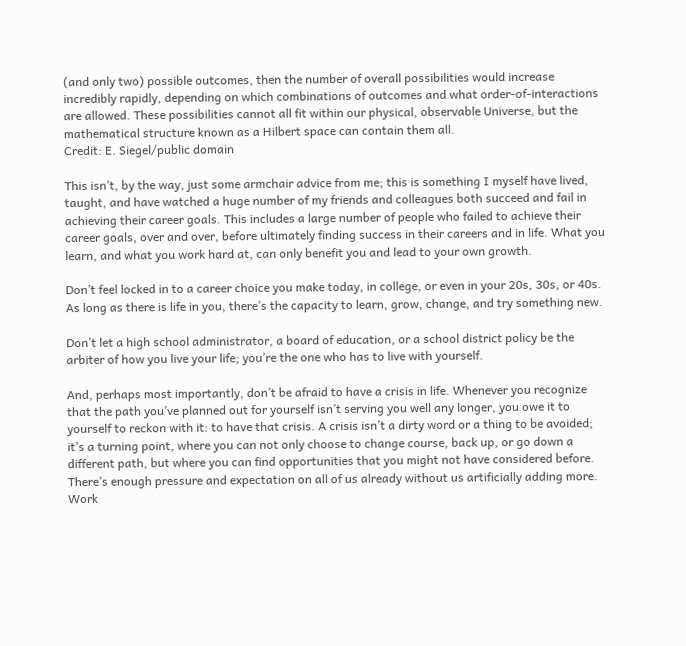(and only two) possible outcomes, then the number of overall possibilities would increase incredibly rapidly, depending on which combinations of outcomes and what order-of-interactions are allowed. These possibilities cannot all fit within our physical, observable Universe, but the mathematical structure known as a Hilbert space can contain them all.
Credit: E. Siegel/public domain

This isn’t, by the way, just some armchair advice from me; this is something I myself have lived, taught, and have watched a huge number of my friends and colleagues both succeed and fail in achieving their career goals. This includes a large number of people who failed to achieve their career goals, over and over, before ultimately finding success in their careers and in life. What you learn, and what you work hard at, can only benefit you and lead to your own growth.

Don’t feel locked in to a career choice you make today, in college, or even in your 20s, 30s, or 40s. As long as there is life in you, there’s the capacity to learn, grow, change, and try something new.

Don’t let a high school administrator, a board of education, or a school district policy be the arbiter of how you live your life; you’re the one who has to live with yourself.

And, perhaps most importantly, don’t be afraid to have a crisis in life. Whenever you recognize that the path you’ve planned out for yourself isn’t serving you well any longer, you owe it to yourself to reckon with it: to have that crisis. A crisis isn’t a dirty word or a thing to be avoided; it’s a turning point, where you can not only choose to change course, back up, or go down a different path, but where you can find opportunities that you might not have considered before. There’s enough pressure and expectation on all of us already without us artificially adding more. Work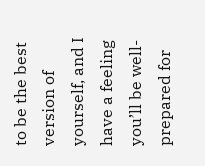to be the best version of yourself, and I have a feeling you’ll be well-prepared for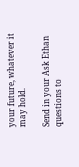your future, whatever it may hold.

Send in your Ask Ethan questions to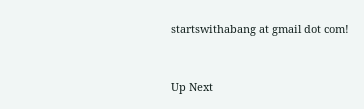startswithabang at gmail dot com!


Up Next